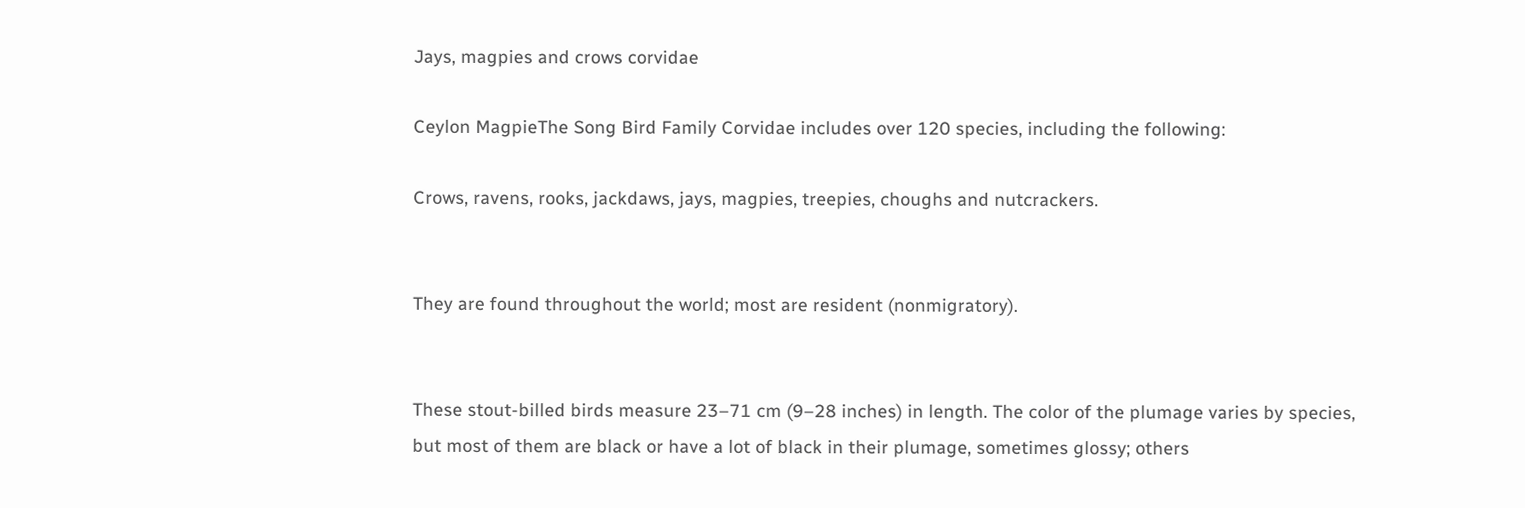Jays, magpies and crows corvidae

Ceylon MagpieThe Song Bird Family Corvidae includes over 120 species, including the following:

Crows, ravens, rooks, jackdaws, jays, magpies, treepies, choughs and nutcrackers.


They are found throughout the world; most are resident (nonmigratory).


These stout-billed birds measure 23–71 cm (9–28 inches) in length. The color of the plumage varies by species, but most of them are black or have a lot of black in their plumage, sometimes glossy; others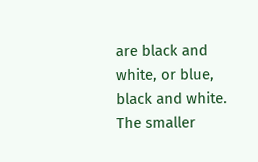are black and white, or blue, black and white. The smaller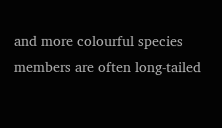and more colourful species members are often long-tailed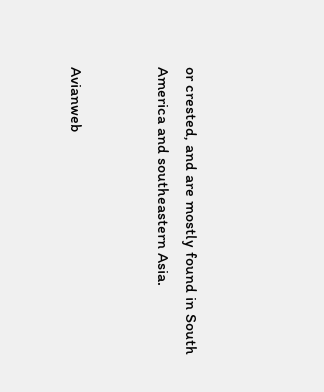or crested, and are mostly found in South America and southeastern Asia.


Avianweb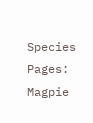Species Pages: Magpie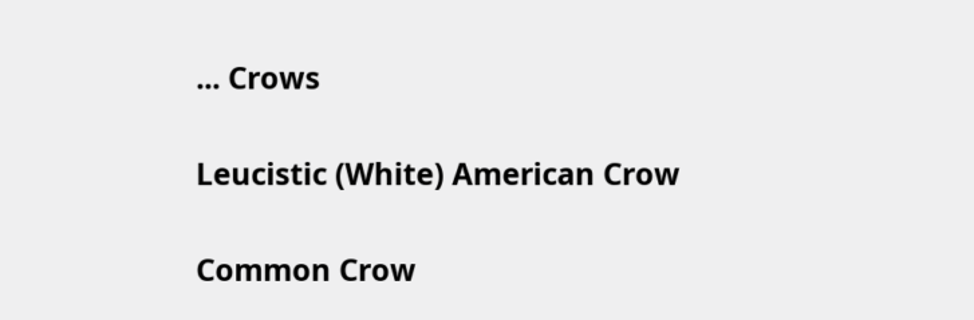... Crows

Leucistic (White) American Crow

Common Crow